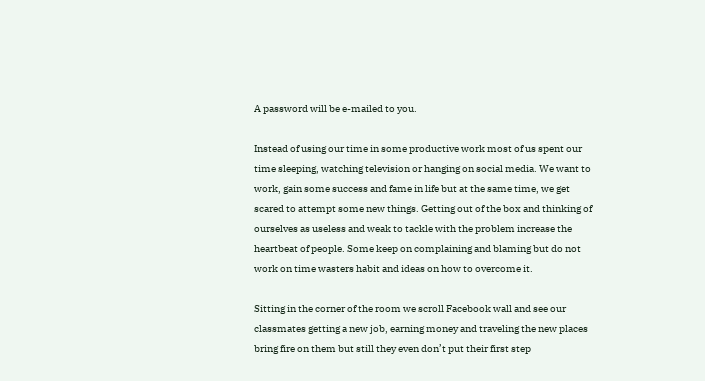A password will be e-mailed to you.

Instead of using our time in some productive work most of us spent our time sleeping, watching television or hanging on social media. We want to work, gain some success and fame in life but at the same time, we get scared to attempt some new things. Getting out of the box and thinking of ourselves as useless and weak to tackle with the problem increase the heartbeat of people. Some keep on complaining and blaming but do not work on time wasters habit and ideas on how to overcome it.

Sitting in the corner of the room we scroll Facebook wall and see our classmates getting a new job, earning money and traveling the new places bring fire on them but still they even don’t put their first step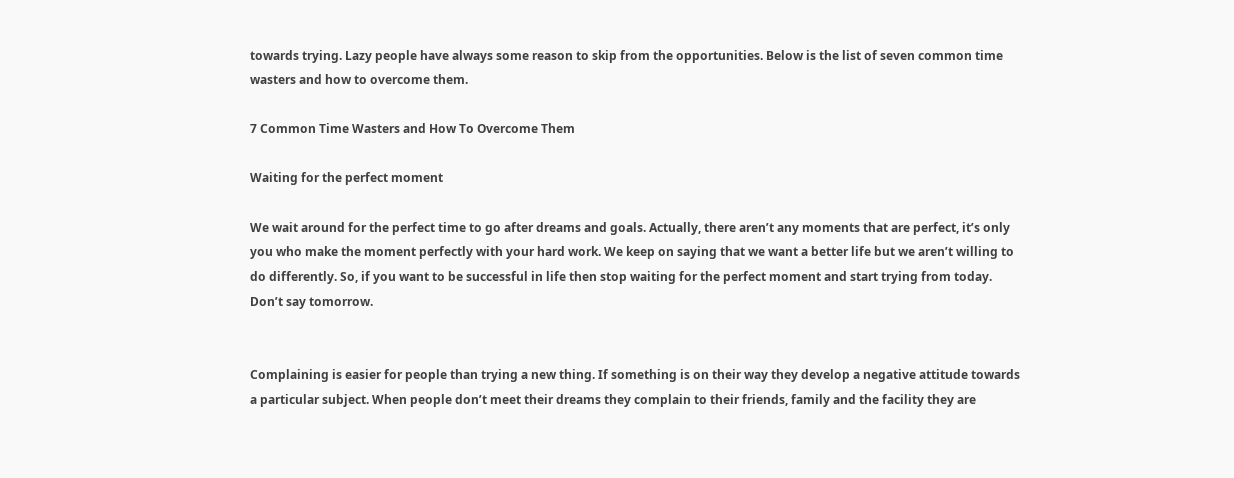towards trying. Lazy people have always some reason to skip from the opportunities. Below is the list of seven common time wasters and how to overcome them.

7 Common Time Wasters and How To Overcome Them

Waiting for the perfect moment

We wait around for the perfect time to go after dreams and goals. Actually, there aren’t any moments that are perfect, it’s only you who make the moment perfectly with your hard work. We keep on saying that we want a better life but we aren’t willing to do differently. So, if you want to be successful in life then stop waiting for the perfect moment and start trying from today. Don’t say tomorrow.


Complaining is easier for people than trying a new thing. If something is on their way they develop a negative attitude towards a particular subject. When people don’t meet their dreams they complain to their friends, family and the facility they are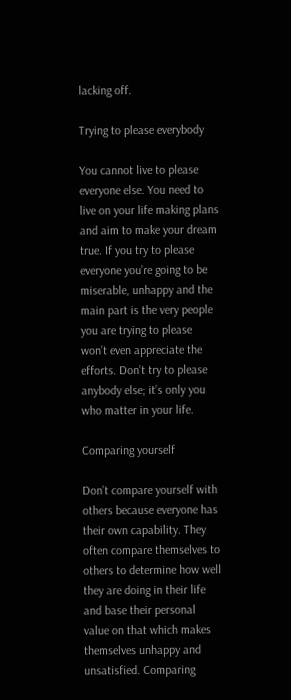lacking off.

Trying to please everybody

You cannot live to please everyone else. You need to live on your life making plans and aim to make your dream true. If you try to please everyone you’re going to be miserable, unhappy and the main part is the very people you are trying to please won’t even appreciate the efforts. Don’t try to please anybody else; it’s only you who matter in your life.

Comparing yourself

Don’t compare yourself with others because everyone has their own capability. They often compare themselves to others to determine how well they are doing in their life and base their personal value on that which makes themselves unhappy and unsatisfied. Comparing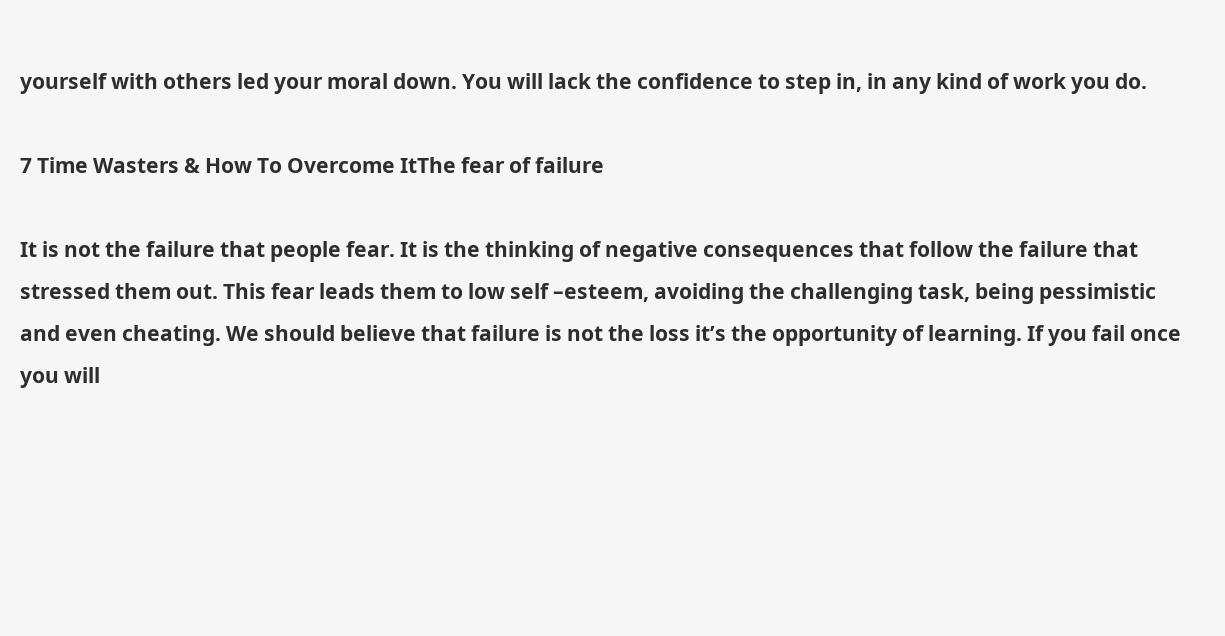yourself with others led your moral down. You will lack the confidence to step in, in any kind of work you do.

7 Time Wasters & How To Overcome ItThe fear of failure

It is not the failure that people fear. It is the thinking of negative consequences that follow the failure that stressed them out. This fear leads them to low self –esteem, avoiding the challenging task, being pessimistic and even cheating. We should believe that failure is not the loss it’s the opportunity of learning. If you fail once you will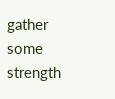gather some strength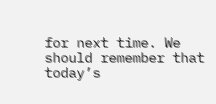for next time. We should remember that today’s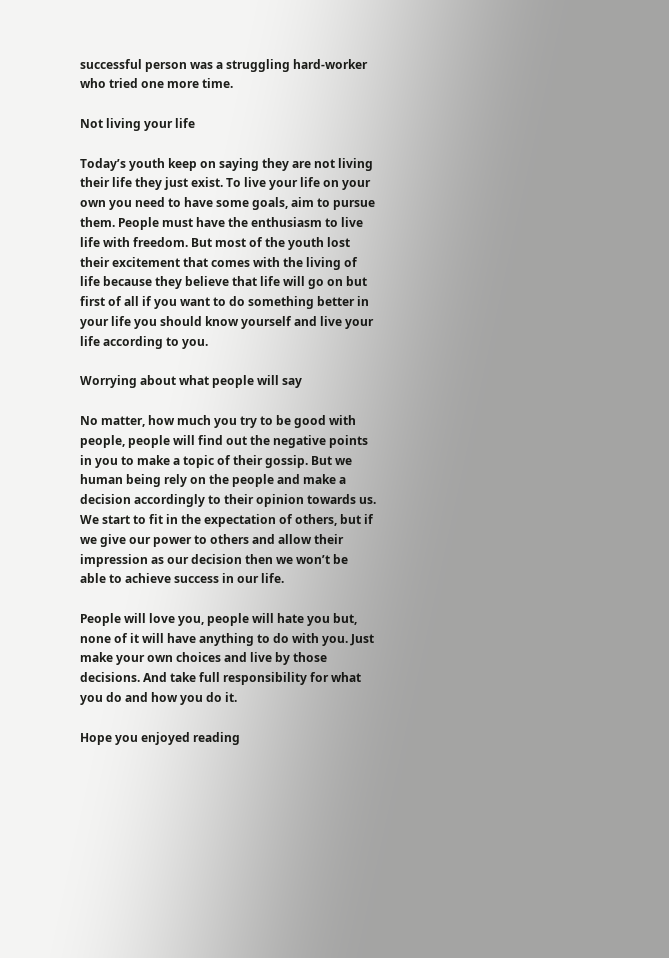successful person was a struggling hard-worker who tried one more time.

Not living your life

Today’s youth keep on saying they are not living their life they just exist. To live your life on your own you need to have some goals, aim to pursue them. People must have the enthusiasm to live life with freedom. But most of the youth lost their excitement that comes with the living of life because they believe that life will go on but first of all if you want to do something better in your life you should know yourself and live your life according to you.

Worrying about what people will say

No matter, how much you try to be good with people, people will find out the negative points in you to make a topic of their gossip. But we human being rely on the people and make a decision accordingly to their opinion towards us. We start to fit in the expectation of others, but if we give our power to others and allow their impression as our decision then we won’t be able to achieve success in our life.

People will love you, people will hate you but, none of it will have anything to do with you. Just make your own choices and live by those decisions. And take full responsibility for what you do and how you do it.

Hope you enjoyed reading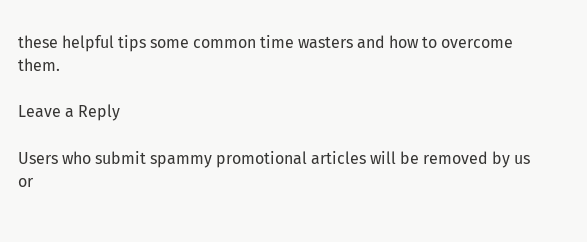these helpful tips some common time wasters and how to overcome them.

Leave a Reply

Users who submit spammy promotional articles will be removed by us or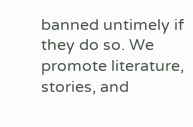banned untimely if they do so. We promote literature, stories, and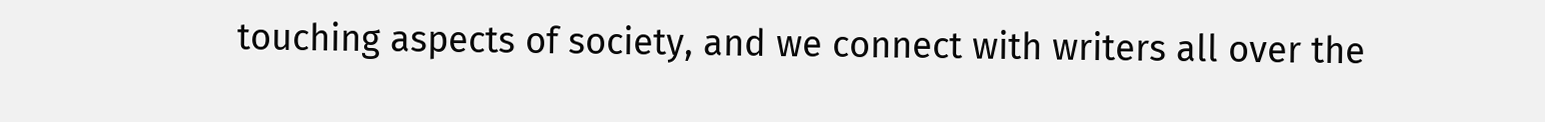touching aspects of society, and we connect with writers all over the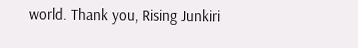world. Thank you, Rising Junkiri